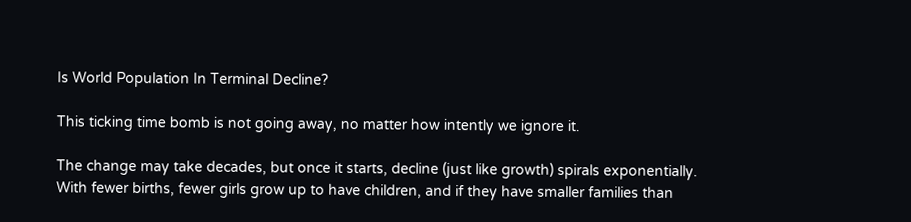Is World Population In Terminal Decline?

This ticking time bomb is not going away, no matter how intently we ignore it.

The change may take decades, but once it starts, decline (just like growth) spirals exponentially. With fewer births, fewer girls grow up to have children, and if they have smaller families than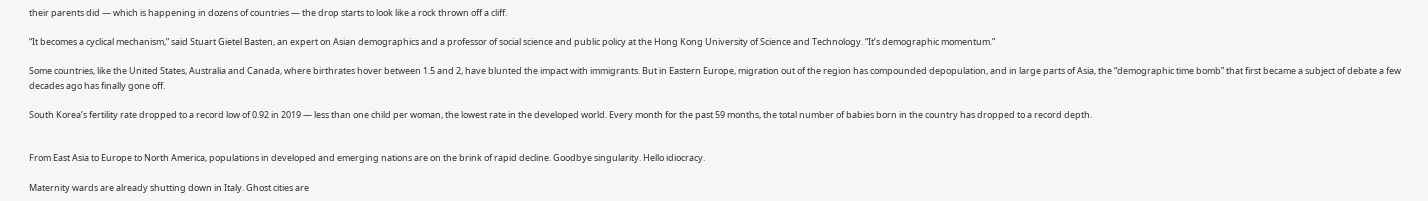their parents did — which is happening in dozens of countries — the drop starts to look like a rock thrown off a cliff.

“It becomes a cyclical mechanism,” said Stuart Gietel Basten, an expert on Asian demographics and a professor of social science and public policy at the Hong Kong University of Science and Technology. “It’s demographic momentum.”

Some countries, like the United States, Australia and Canada, where birthrates hover between 1.5 and 2, have blunted the impact with immigrants. But in Eastern Europe, migration out of the region has compounded depopulation, and in large parts of Asia, the “demographic time bomb” that first became a subject of debate a few decades ago has finally gone off.

South Korea’s fertility rate dropped to a record low of 0.92 in 2019 — less than one child per woman, the lowest rate in the developed world. Every month for the past 59 months, the total number of babies born in the country has dropped to a record depth.


From East Asia to Europe to North America, populations in developed and emerging nations are on the brink of rapid decline. Goodbye singularity. Hello idiocracy.

Maternity wards are already shutting down in Italy. Ghost cities are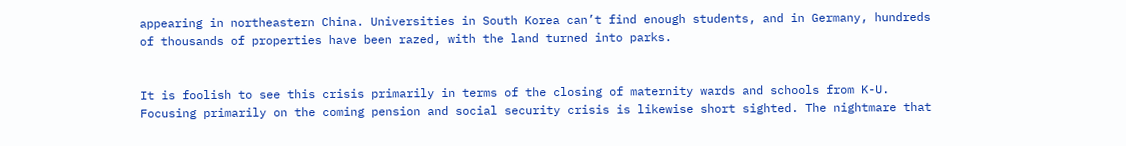appearing in northeastern China. Universities in South Korea can’t find enough students, and in Germany, hundreds of thousands of properties have been razed, with the land turned into parks.


It is foolish to see this crisis primarily in terms of the closing of maternity wards and schools from K-U. Focusing primarily on the coming pension and social security crisis is likewise short sighted. The nightmare that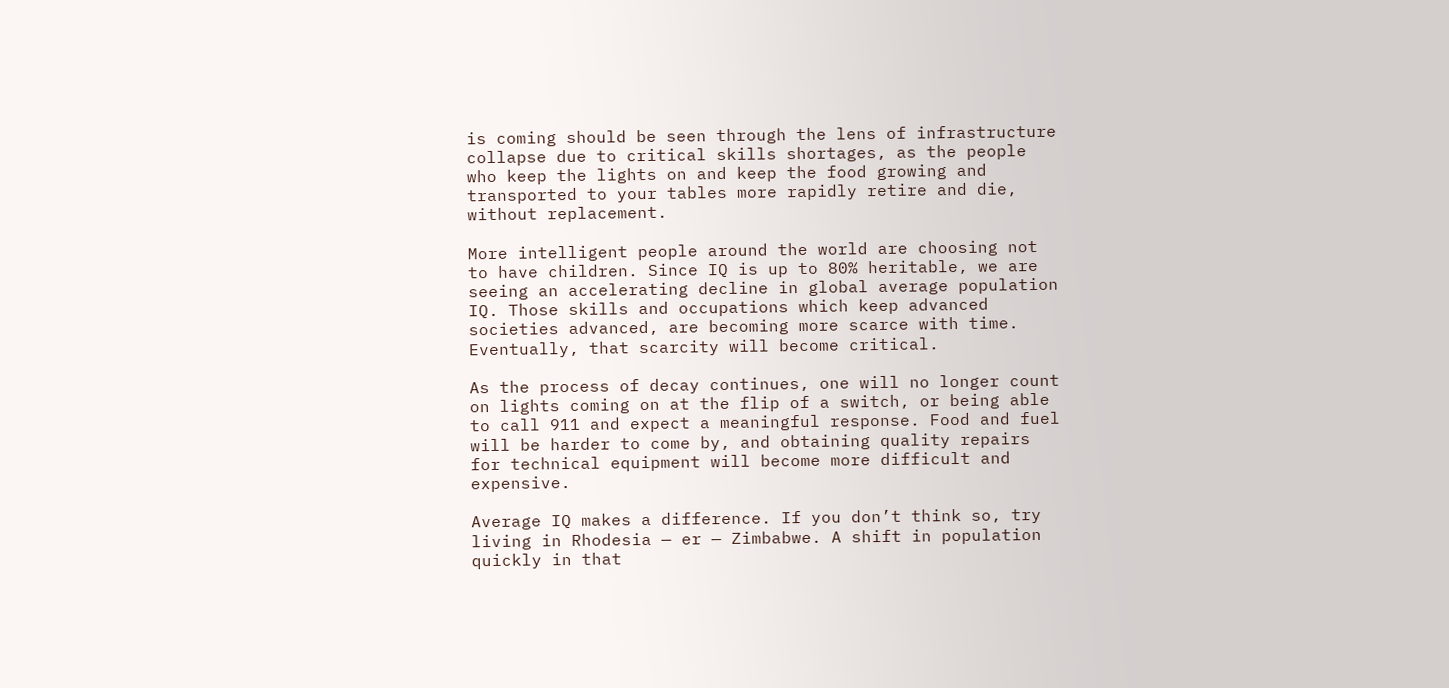is coming should be seen through the lens of infrastructure collapse due to critical skills shortages, as the people who keep the lights on and keep the food growing and transported to your tables more rapidly retire and die, without replacement.

More intelligent people around the world are choosing not to have children. Since IQ is up to 80% heritable, we are seeing an accelerating decline in global average population IQ. Those skills and occupations which keep advanced societies advanced, are becoming more scarce with time. Eventually, that scarcity will become critical.

As the process of decay continues, one will no longer count on lights coming on at the flip of a switch, or being able to call 911 and expect a meaningful response. Food and fuel will be harder to come by, and obtaining quality repairs for technical equipment will become more difficult and expensive.

Average IQ makes a difference. If you don’t think so, try living in Rhodesia — er — Zimbabwe. A shift in population quickly in that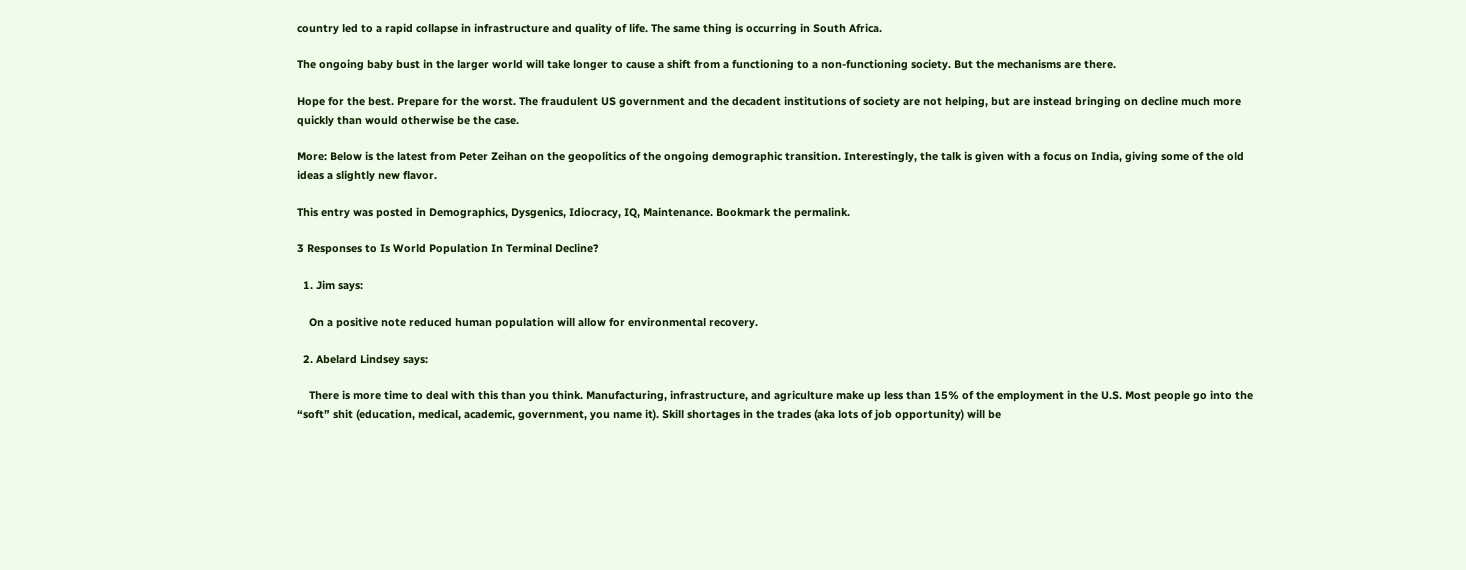country led to a rapid collapse in infrastructure and quality of life. The same thing is occurring in South Africa.

The ongoing baby bust in the larger world will take longer to cause a shift from a functioning to a non-functioning society. But the mechanisms are there.

Hope for the best. Prepare for the worst. The fraudulent US government and the decadent institutions of society are not helping, but are instead bringing on decline much more quickly than would otherwise be the case.

More: Below is the latest from Peter Zeihan on the geopolitics of the ongoing demographic transition. Interestingly, the talk is given with a focus on India, giving some of the old ideas a slightly new flavor.

This entry was posted in Demographics, Dysgenics, Idiocracy, IQ, Maintenance. Bookmark the permalink.

3 Responses to Is World Population In Terminal Decline?

  1. Jim says:

    On a positive note reduced human population will allow for environmental recovery.

  2. Abelard Lindsey says:

    There is more time to deal with this than you think. Manufacturing, infrastructure, and agriculture make up less than 15% of the employment in the U.S. Most people go into the “soft” shit (education, medical, academic, government, you name it). Skill shortages in the trades (aka lots of job opportunity) will be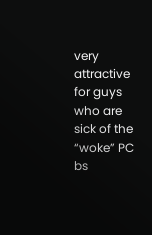very attractive for guys who are sick of the “woke” PC bs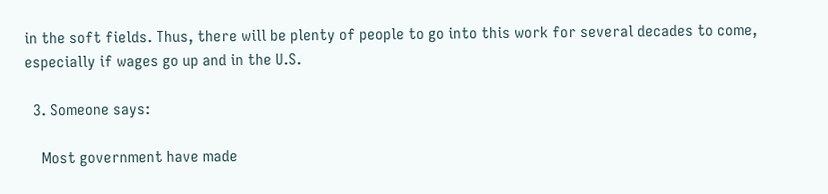in the soft fields. Thus, there will be plenty of people to go into this work for several decades to come, especially if wages go up and in the U.S.

  3. Someone says:

    Most government have made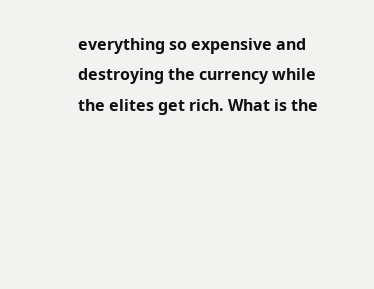everything so expensive and destroying the currency while the elites get rich. What is the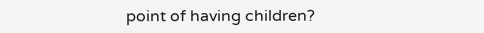point of having children?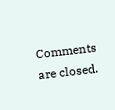Comments are closed.